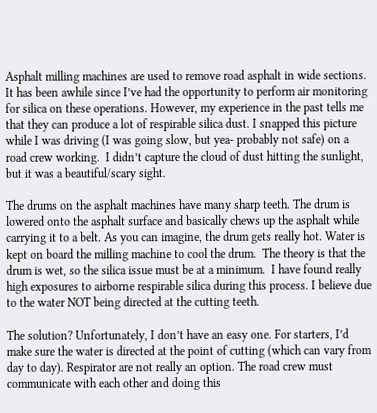Asphalt milling machines are used to remove road asphalt in wide sections. It has been awhile since I’ve had the opportunity to perform air monitoring for silica on these operations. However, my experience in the past tells me that they can produce a lot of respirable silica dust. I snapped this picture while I was driving (I was going slow, but yea- probably not safe) on a road crew working.  I didn’t capture the cloud of dust hitting the sunlight, but it was a beautiful/scary sight.

The drums on the asphalt machines have many sharp teeth. The drum is lowered onto the asphalt surface and basically chews up the asphalt while carrying it to a belt. As you can imagine, the drum gets really hot. Water is kept on board the milling machine to cool the drum.  The theory is that the drum is wet, so the silica issue must be at a minimum.  I have found really high exposures to airborne respirable silica during this process. I believe due to the water NOT being directed at the cutting teeth.

The solution? Unfortunately, I don’t have an easy one. For starters, I’d make sure the water is directed at the point of cutting (which can vary from day to day). Respirator are not really an option. The road crew must communicate with each other and doing this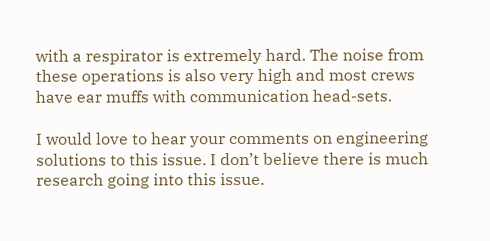with a respirator is extremely hard. The noise from these operations is also very high and most crews have ear muffs with communication head-sets.

I would love to hear your comments on engineering solutions to this issue. I don’t believe there is much research going into this issue.